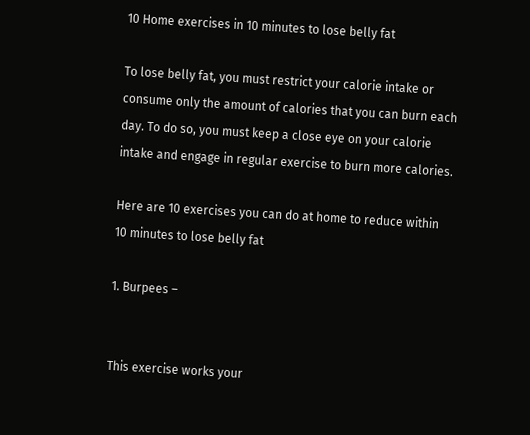10 Home exercises in 10 minutes to lose belly fat

To lose belly fat, you must restrict your calorie intake or consume only the amount of calories that you can burn each day. To do so, you must keep a close eye on your calorie intake and engage in regular exercise to burn more calories.

Here are 10 exercises you can do at home to reduce within 10 minutes to lose belly fat

1. Burpees –


This exercise works your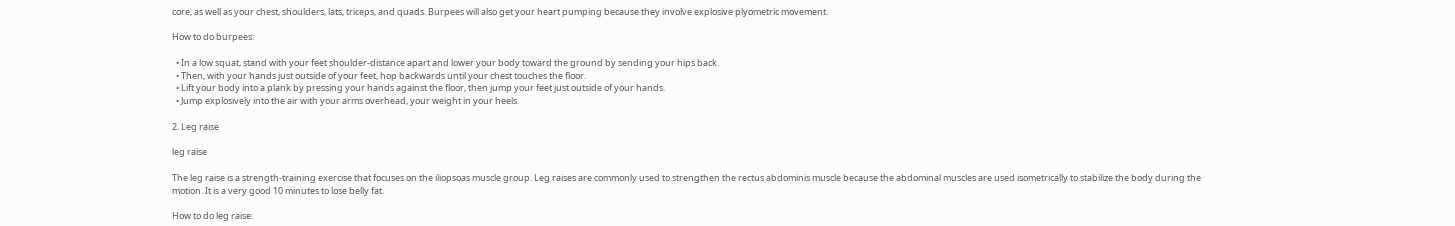core, as well as your chest, shoulders, lats, triceps, and quads. Burpees will also get your heart pumping because they involve explosive plyometric movement.

How to do burpees:

  • In a low squat, stand with your feet shoulder-distance apart and lower your body toward the ground by sending your hips back.
  • Then, with your hands just outside of your feet, hop backwards until your chest touches the floor.
  • Lift your body into a plank by pressing your hands against the floor, then jump your feet just outside of your hands.
  • Jump explosively into the air with your arms overhead, your weight in your heels.

2. Leg raise

leg raise

The leg raise is a strength-training exercise that focuses on the iliopsoas muscle group. Leg raises are commonly used to strengthen the rectus abdominis muscle because the abdominal muscles are used isometrically to stabilize the body during the motion. It is a very good 10 minutes to lose belly fat.

How to do leg raise: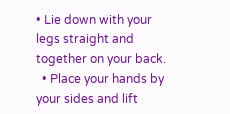• Lie down with your legs straight and together on your back.
  • Place your hands by your sides and lift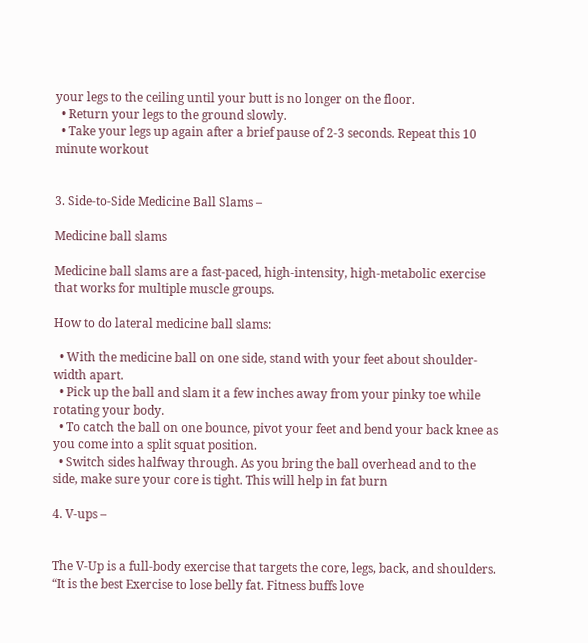your legs to the ceiling until your butt is no longer on the floor.
  • Return your legs to the ground slowly.
  • Take your legs up again after a brief pause of 2-3 seconds. Repeat this 10 minute workout


3. Side-to-Side Medicine Ball Slams –

Medicine ball slams

Medicine ball slams are a fast-paced, high-intensity, high-metabolic exercise that works for multiple muscle groups.

How to do lateral medicine ball slams:

  • With the medicine ball on one side, stand with your feet about shoulder-width apart.
  • Pick up the ball and slam it a few inches away from your pinky toe while rotating your body.
  • To catch the ball on one bounce, pivot your feet and bend your back knee as you come into a split squat position.
  • Switch sides halfway through. As you bring the ball overhead and to the side, make sure your core is tight. This will help in fat burn

4. V-ups –


The V-Up is a full-body exercise that targets the core, legs, back, and shoulders. “It is the best Exercise to lose belly fat. Fitness buffs love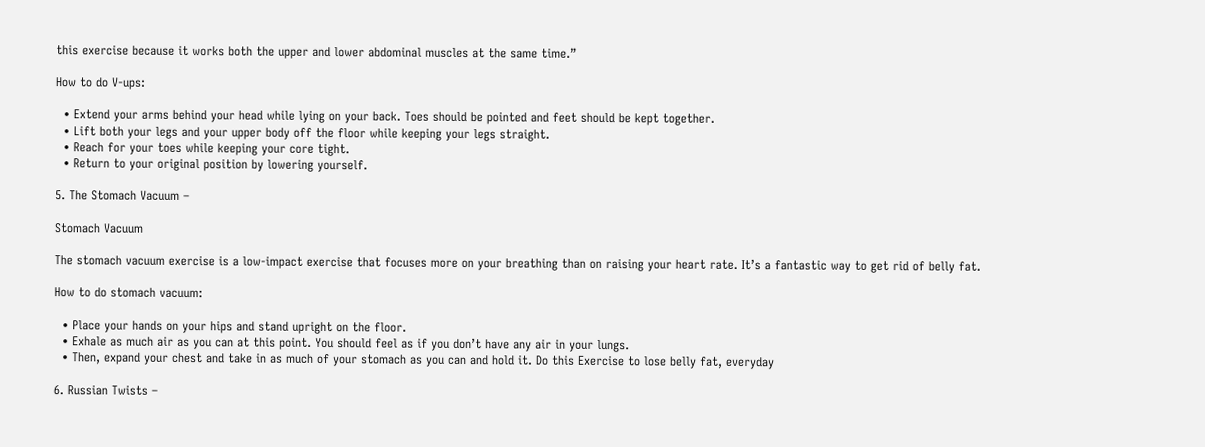this exercise because it works both the upper and lower abdominal muscles at the same time.”

How to do V-ups:

  • Extend your arms behind your head while lying on your back. Toes should be pointed and feet should be kept together.
  • Lift both your legs and your upper body off the floor while keeping your legs straight.
  • Reach for your toes while keeping your core tight.
  • Return to your original position by lowering yourself.

5. The Stomach Vacuum –

Stomach Vacuum

The stomach vacuum exercise is a low-impact exercise that focuses more on your breathing than on raising your heart rate. It’s a fantastic way to get rid of belly fat.

How to do stomach vacuum:

  • Place your hands on your hips and stand upright on the floor.
  • Exhale as much air as you can at this point. You should feel as if you don’t have any air in your lungs.
  • Then, expand your chest and take in as much of your stomach as you can and hold it. Do this Exercise to lose belly fat, everyday

6. Russian Twists –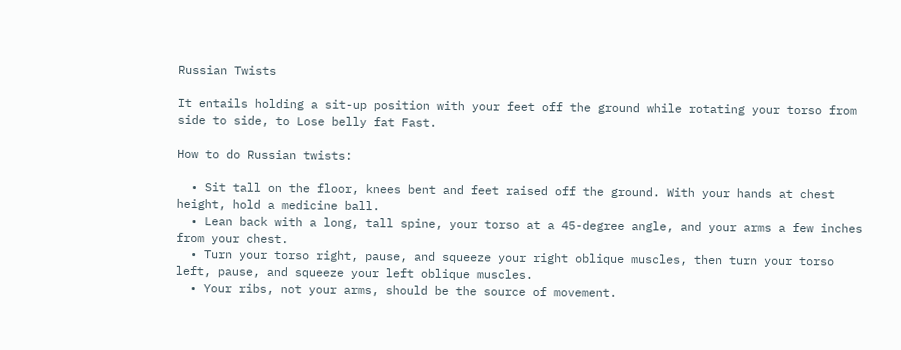Russian Twists

It entails holding a sit-up position with your feet off the ground while rotating your torso from side to side, to Lose belly fat Fast.

How to do Russian twists:

  • Sit tall on the floor, knees bent and feet raised off the ground. With your hands at chest height, hold a medicine ball.
  • Lean back with a long, tall spine, your torso at a 45-degree angle, and your arms a few inches from your chest.
  • Turn your torso right, pause, and squeeze your right oblique muscles, then turn your torso left, pause, and squeeze your left oblique muscles.
  • Your ribs, not your arms, should be the source of movement.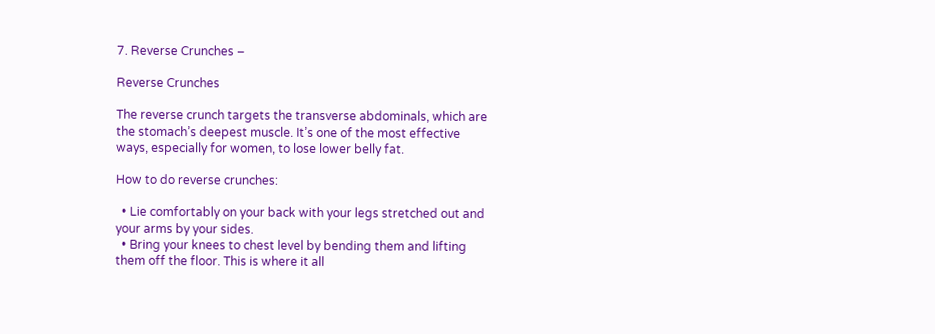7. Reverse Crunches –

Reverse Crunches

The reverse crunch targets the transverse abdominals, which are the stomach’s deepest muscle. It’s one of the most effective ways, especially for women, to lose lower belly fat.

How to do reverse crunches:

  • Lie comfortably on your back with your legs stretched out and your arms by your sides.
  • Bring your knees to chest level by bending them and lifting them off the floor. This is where it all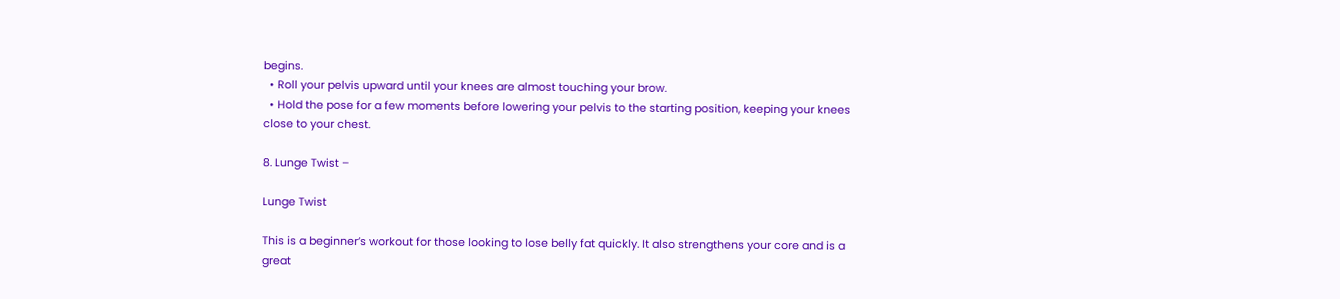begins.
  • Roll your pelvis upward until your knees are almost touching your brow.
  • Hold the pose for a few moments before lowering your pelvis to the starting position, keeping your knees close to your chest.

8. Lunge Twist –

Lunge Twist

This is a beginner’s workout for those looking to lose belly fat quickly. It also strengthens your core and is a great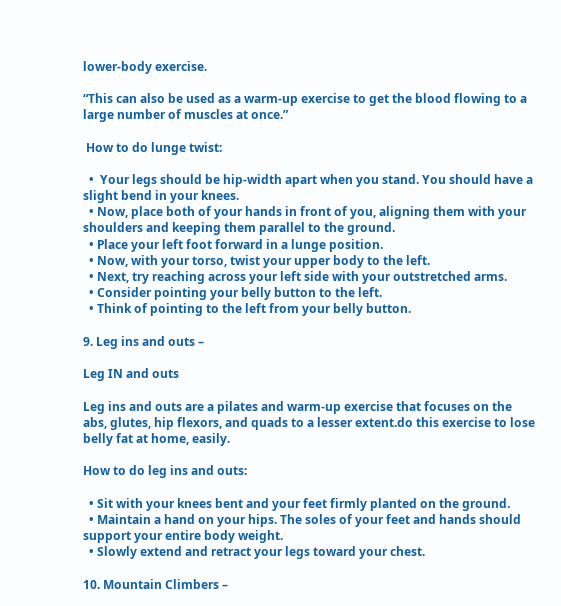lower-body exercise.

“This can also be used as a warm-up exercise to get the blood flowing to a large number of muscles at once.”

 How to do lunge twist:

  •  Your legs should be hip-width apart when you stand. You should have a slight bend in your knees.
  • Now, place both of your hands in front of you, aligning them with your shoulders and keeping them parallel to the ground.
  • Place your left foot forward in a lunge position.
  • Now, with your torso, twist your upper body to the left.
  • Next, try reaching across your left side with your outstretched arms.
  • Consider pointing your belly button to the left.
  • Think of pointing to the left from your belly button.

9. Leg ins and outs –

Leg IN and outs

Leg ins and outs are a pilates and warm-up exercise that focuses on the abs, glutes, hip flexors, and quads to a lesser extent.do this exercise to lose belly fat at home, easily.

How to do leg ins and outs:

  • Sit with your knees bent and your feet firmly planted on the ground.
  • Maintain a hand on your hips. The soles of your feet and hands should support your entire body weight.
  • Slowly extend and retract your legs toward your chest.

10. Mountain Climbers –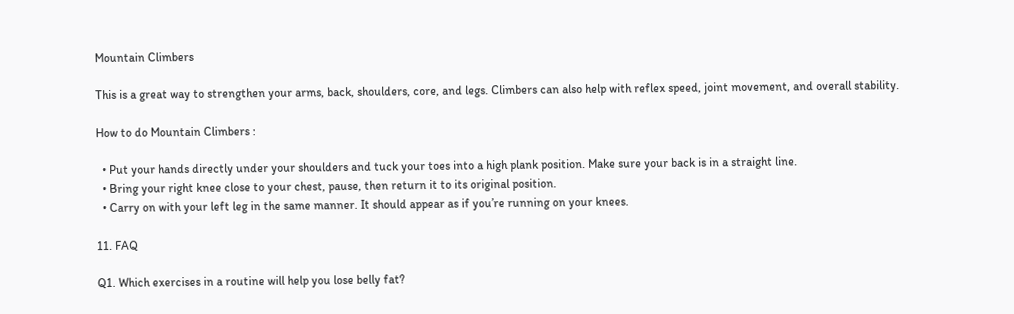Mountain Climbers

This is a great way to strengthen your arms, back, shoulders, core, and legs. Climbers can also help with reflex speed, joint movement, and overall stability.

How to do Mountain Climbers :

  • Put your hands directly under your shoulders and tuck your toes into a high plank position. Make sure your back is in a straight line.
  • Bring your right knee close to your chest, pause, then return it to its original position.
  • Carry on with your left leg in the same manner. It should appear as if you’re running on your knees.

11. FAQ

Q1. Which exercises in a routine will help you lose belly fat?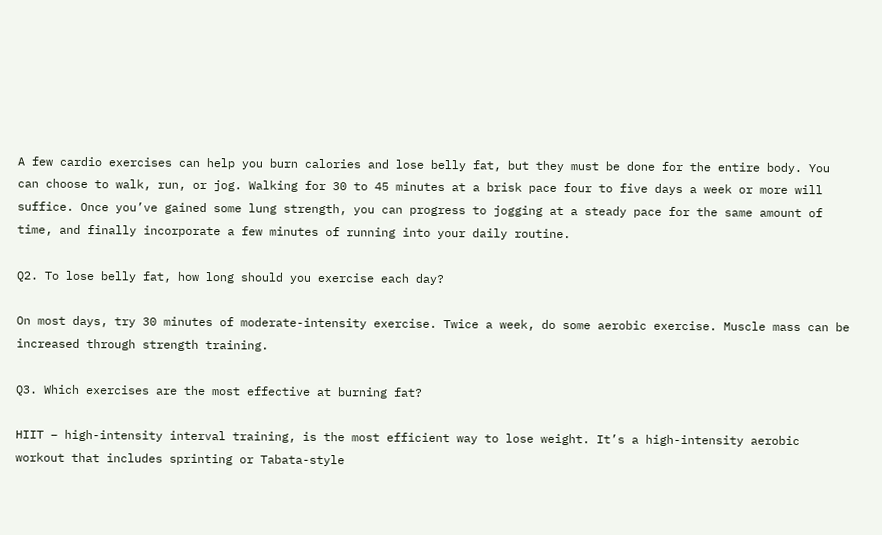A few cardio exercises can help you burn calories and lose belly fat, but they must be done for the entire body. You can choose to walk, run, or jog. Walking for 30 to 45 minutes at a brisk pace four to five days a week or more will suffice. Once you’ve gained some lung strength, you can progress to jogging at a steady pace for the same amount of time, and finally incorporate a few minutes of running into your daily routine.

Q2. To lose belly fat, how long should you exercise each day?

On most days, try 30 minutes of moderate-intensity exercise. Twice a week, do some aerobic exercise. Muscle mass can be increased through strength training.

Q3. Which exercises are the most effective at burning fat?

HIIT – high-intensity interval training, is the most efficient way to lose weight. It’s a high-intensity aerobic workout that includes sprinting or Tabata-style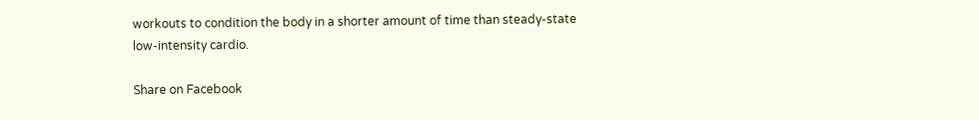workouts to condition the body in a shorter amount of time than steady-state low-intensity cardio.

Share on Facebook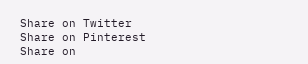Share on Twitter
Share on Pinterest
Share on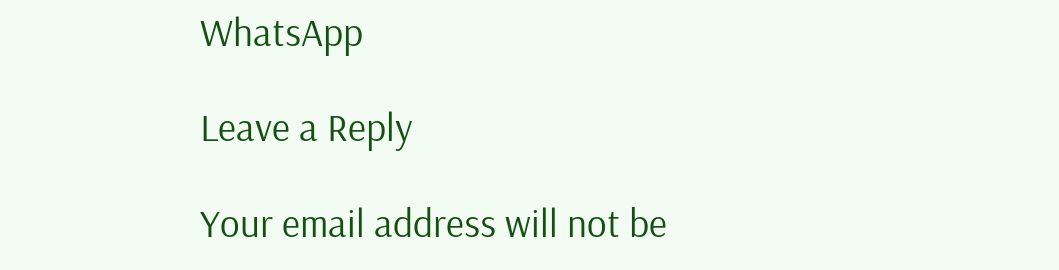WhatsApp

Leave a Reply

Your email address will not be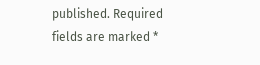published. Required fields are marked *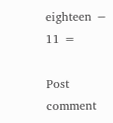eighteen − 11 =

Post comment